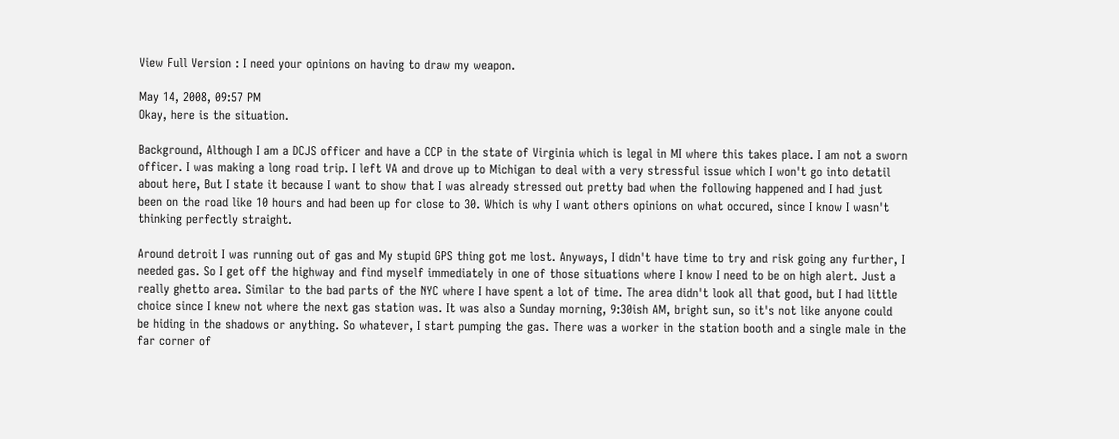View Full Version : I need your opinions on having to draw my weapon.

May 14, 2008, 09:57 PM
Okay, here is the situation.

Background, Although I am a DCJS officer and have a CCP in the state of Virginia which is legal in MI where this takes place. I am not a sworn officer. I was making a long road trip. I left VA and drove up to Michigan to deal with a very stressful issue which I won't go into detatil about here, But I state it because I want to show that I was already stressed out pretty bad when the following happened and I had just been on the road like 10 hours and had been up for close to 30. Which is why I want others opinions on what occured, since I know I wasn't thinking perfectly straight.

Around detroit I was running out of gas and My stupid GPS thing got me lost. Anyways, I didn't have time to try and risk going any further, I needed gas. So I get off the highway and find myself immediately in one of those situations where I know I need to be on high alert. Just a really ghetto area. Similar to the bad parts of the NYC where I have spent a lot of time. The area didn't look all that good, but I had little choice since I knew not where the next gas station was. It was also a Sunday morning, 9:30ish AM, bright sun, so it's not like anyone could be hiding in the shadows or anything. So whatever, I start pumping the gas. There was a worker in the station booth and a single male in the far corner of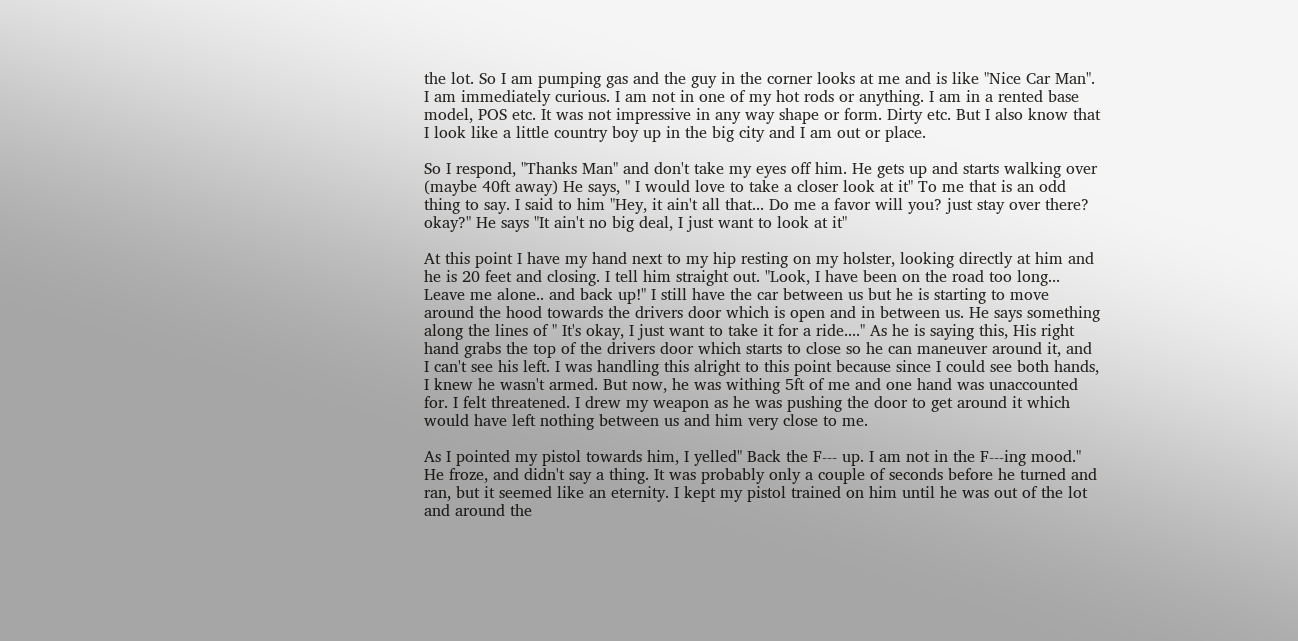the lot. So I am pumping gas and the guy in the corner looks at me and is like "Nice Car Man". I am immediately curious. I am not in one of my hot rods or anything. I am in a rented base model, POS etc. It was not impressive in any way shape or form. Dirty etc. But I also know that I look like a little country boy up in the big city and I am out or place.

So I respond, "Thanks Man" and don't take my eyes off him. He gets up and starts walking over (maybe 40ft away) He says, " I would love to take a closer look at it" To me that is an odd thing to say. I said to him "Hey, it ain't all that... Do me a favor will you? just stay over there? okay?" He says "It ain't no big deal, I just want to look at it"

At this point I have my hand next to my hip resting on my holster, looking directly at him and he is 20 feet and closing. I tell him straight out. "Look, I have been on the road too long... Leave me alone.. and back up!" I still have the car between us but he is starting to move around the hood towards the drivers door which is open and in between us. He says something along the lines of " It's okay, I just want to take it for a ride...." As he is saying this, His right hand grabs the top of the drivers door which starts to close so he can maneuver around it, and I can't see his left. I was handling this alright to this point because since I could see both hands, I knew he wasn't armed. But now, he was withing 5ft of me and one hand was unaccounted for. I felt threatened. I drew my weapon as he was pushing the door to get around it which would have left nothing between us and him very close to me.

As I pointed my pistol towards him, I yelled" Back the F--- up. I am not in the F---ing mood." He froze, and didn't say a thing. It was probably only a couple of seconds before he turned and ran, but it seemed like an eternity. I kept my pistol trained on him until he was out of the lot and around the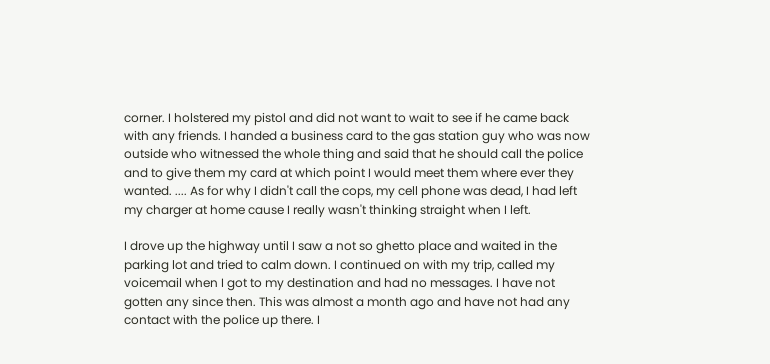corner. I holstered my pistol and did not want to wait to see if he came back with any friends. I handed a business card to the gas station guy who was now outside who witnessed the whole thing and said that he should call the police and to give them my card at which point I would meet them where ever they wanted. .... As for why I didn't call the cops, my cell phone was dead, I had left my charger at home cause I really wasn't thinking straight when I left.

I drove up the highway until I saw a not so ghetto place and waited in the parking lot and tried to calm down. I continued on with my trip, called my voicemail when I got to my destination and had no messages. I have not gotten any since then. This was almost a month ago and have not had any contact with the police up there. I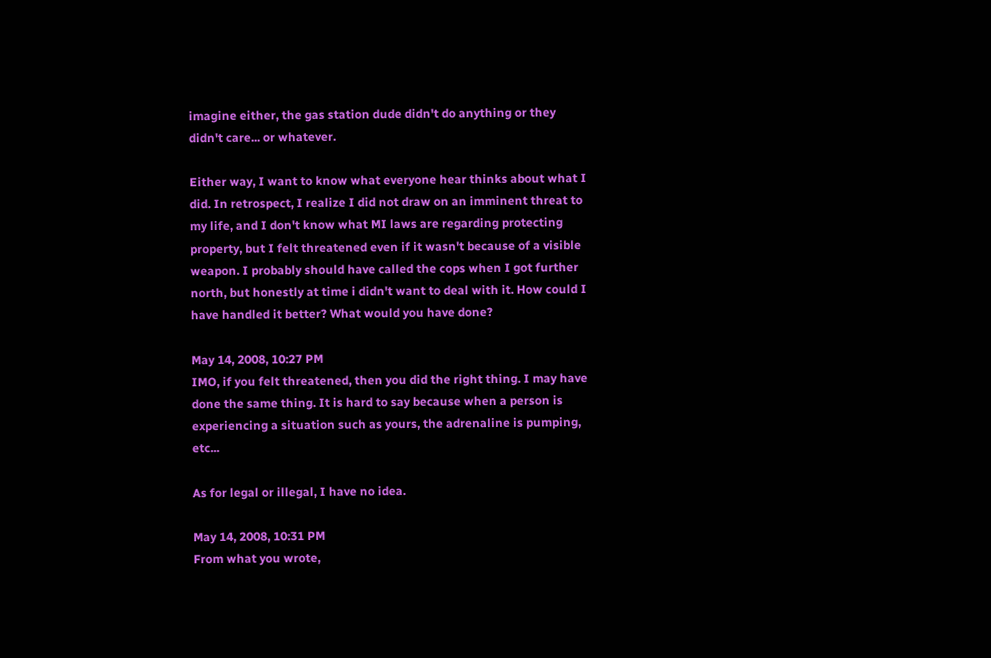imagine either, the gas station dude didn't do anything or they didn't care... or whatever.

Either way, I want to know what everyone hear thinks about what I did. In retrospect, I realize I did not draw on an imminent threat to my life, and I don't know what MI laws are regarding protecting property, but I felt threatened even if it wasn't because of a visible weapon. I probably should have called the cops when I got further north, but honestly at time i didn't want to deal with it. How could I have handled it better? What would you have done?

May 14, 2008, 10:27 PM
IMO, if you felt threatened, then you did the right thing. I may have done the same thing. It is hard to say because when a person is experiencing a situation such as yours, the adrenaline is pumping, etc...

As for legal or illegal, I have no idea.

May 14, 2008, 10:31 PM
From what you wrote,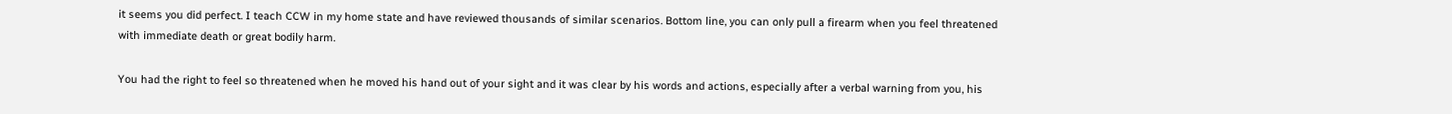it seems you did perfect. I teach CCW in my home state and have reviewed thousands of similar scenarios. Bottom line, you can only pull a firearm when you feel threatened with immediate death or great bodily harm.

You had the right to feel so threatened when he moved his hand out of your sight and it was clear by his words and actions, especially after a verbal warning from you, his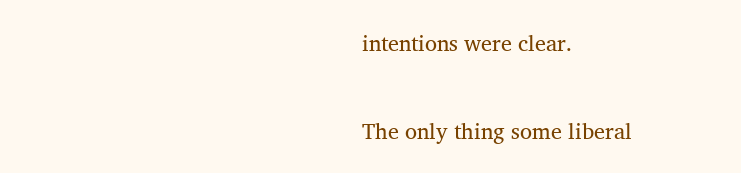intentions were clear.

The only thing some liberal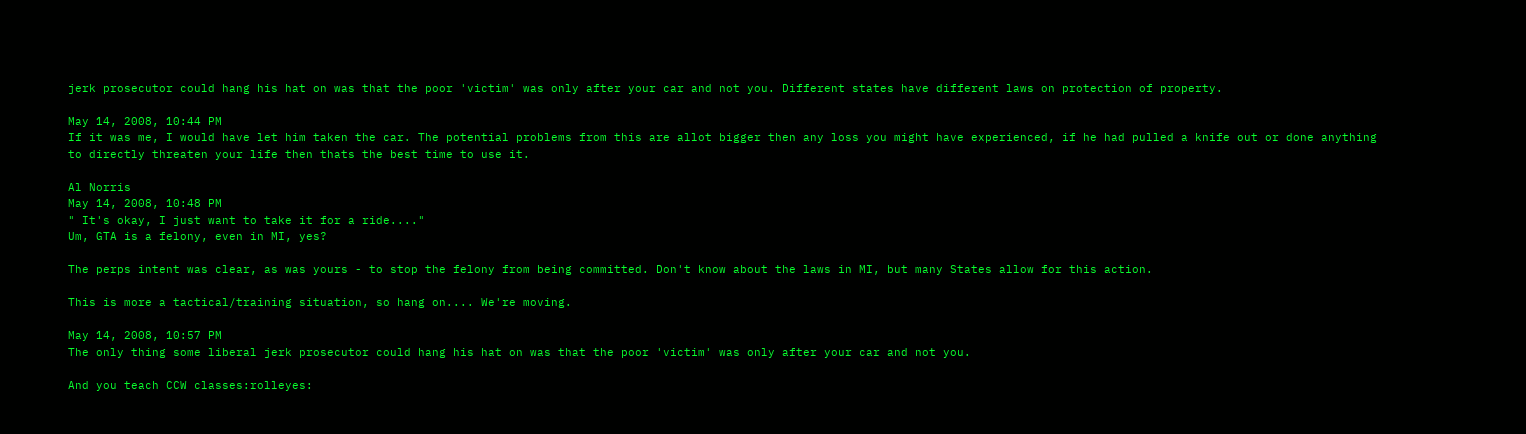jerk prosecutor could hang his hat on was that the poor 'victim' was only after your car and not you. Different states have different laws on protection of property.

May 14, 2008, 10:44 PM
If it was me, I would have let him taken the car. The potential problems from this are allot bigger then any loss you might have experienced, if he had pulled a knife out or done anything to directly threaten your life then thats the best time to use it.

Al Norris
May 14, 2008, 10:48 PM
" It's okay, I just want to take it for a ride...."
Um, GTA is a felony, even in MI, yes?

The perps intent was clear, as was yours - to stop the felony from being committed. Don't know about the laws in MI, but many States allow for this action.

This is more a tactical/training situation, so hang on.... We're moving.

May 14, 2008, 10:57 PM
The only thing some liberal jerk prosecutor could hang his hat on was that the poor 'victim' was only after your car and not you.

And you teach CCW classes:rolleyes: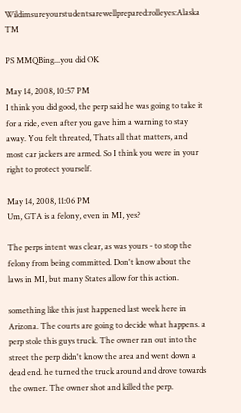Wildimsureyourstudentsarewellprepared:rolleyes:Alaska TM

PS MMQBing...you did OK

May 14, 2008, 10:57 PM
I think you did good, the perp said he was going to take it for a ride, even after you gave him a warning to stay away. You felt threated, Thats all that matters, and most car jackers are armed. So I think you were in your right to protect yourself.

May 14, 2008, 11:06 PM
Um, GTA is a felony, even in MI, yes?

The perps intent was clear, as was yours - to stop the felony from being committed. Don't know about the laws in MI, but many States allow for this action.

something like this just happened last week here in Arizona. The courts are going to decide what happens. a perp stole this guys truck. The owner ran out into the street the perp didn't know the area and went down a dead end. he turned the truck around and drove towards the owner. The owner shot and killed the perp.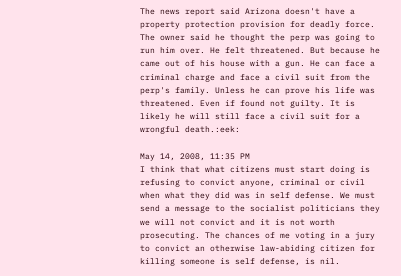The news report said Arizona doesn't have a property protection provision for deadly force. The owner said he thought the perp was going to run him over. He felt threatened. But because he came out of his house with a gun. He can face a criminal charge and face a civil suit from the perp's family. Unless he can prove his life was threatened. Even if found not guilty. It is likely he will still face a civil suit for a wrongful death.:eek:

May 14, 2008, 11:35 PM
I think that what citizens must start doing is refusing to convict anyone, criminal or civil when what they did was in self defense. We must send a message to the socialist politicians they we will not convict and it is not worth prosecuting. The chances of me voting in a jury to convict an otherwise law-abiding citizen for killing someone is self defense, is nil.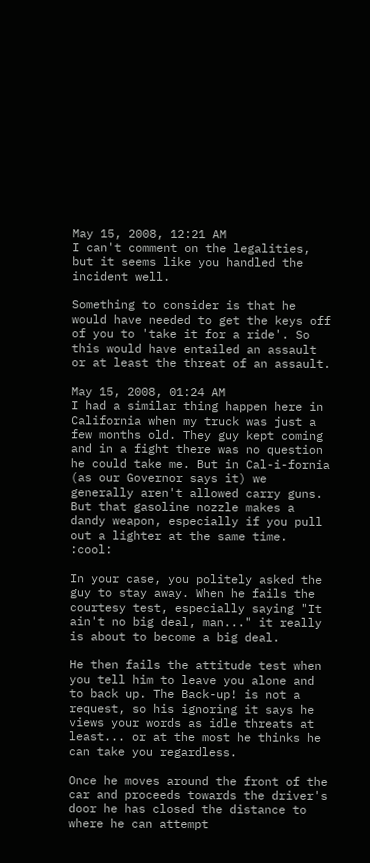May 15, 2008, 12:21 AM
I can't comment on the legalities, but it seems like you handled the incident well.

Something to consider is that he would have needed to get the keys off of you to 'take it for a ride'. So this would have entailed an assault or at least the threat of an assault.

May 15, 2008, 01:24 AM
I had a similar thing happen here in California when my truck was just a few months old. They guy kept coming and in a fight there was no question he could take me. But in Cal-i-fornia (as our Governor says it) we generally aren't allowed carry guns. But that gasoline nozzle makes a dandy weapon, especially if you pull out a lighter at the same time. :cool:

In your case, you politely asked the guy to stay away. When he fails the courtesy test, especially saying "It ain't no big deal, man..." it really is about to become a big deal.

He then fails the attitude test when you tell him to leave you alone and to back up. The Back-up! is not a request, so his ignoring it says he views your words as idle threats at least... or at the most he thinks he can take you regardless.

Once he moves around the front of the car and proceeds towards the driver's door he has closed the distance to where he can attempt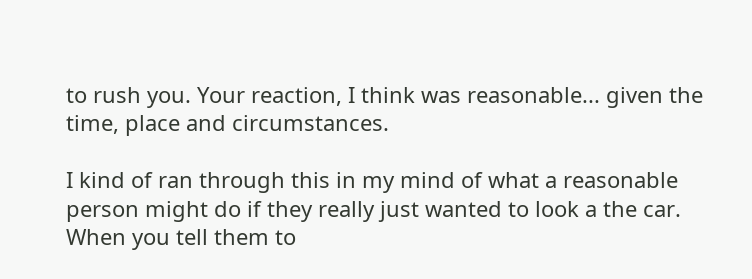to rush you. Your reaction, I think was reasonable... given the time, place and circumstances.

I kind of ran through this in my mind of what a reasonable person might do if they really just wanted to look a the car. When you tell them to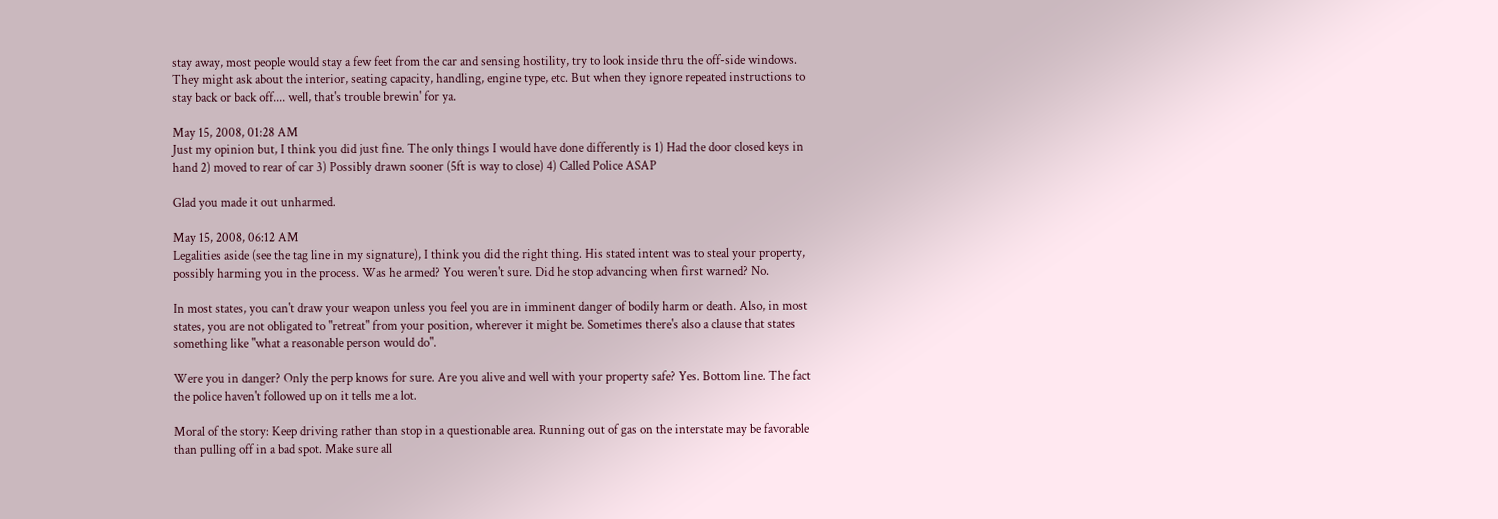stay away, most people would stay a few feet from the car and sensing hostility, try to look inside thru the off-side windows. They might ask about the interior, seating capacity, handling, engine type, etc. But when they ignore repeated instructions to stay back or back off.... well, that's trouble brewin' for ya.

May 15, 2008, 01:28 AM
Just my opinion but, I think you did just fine. The only things I would have done differently is 1) Had the door closed keys in hand 2) moved to rear of car 3) Possibly drawn sooner (5ft is way to close) 4) Called Police ASAP

Glad you made it out unharmed.

May 15, 2008, 06:12 AM
Legalities aside (see the tag line in my signature), I think you did the right thing. His stated intent was to steal your property, possibly harming you in the process. Was he armed? You weren't sure. Did he stop advancing when first warned? No.

In most states, you can't draw your weapon unless you feel you are in imminent danger of bodily harm or death. Also, in most states, you are not obligated to "retreat" from your position, wherever it might be. Sometimes there's also a clause that states something like "what a reasonable person would do".

Were you in danger? Only the perp knows for sure. Are you alive and well with your property safe? Yes. Bottom line. The fact the police haven't followed up on it tells me a lot.

Moral of the story: Keep driving rather than stop in a questionable area. Running out of gas on the interstate may be favorable than pulling off in a bad spot. Make sure all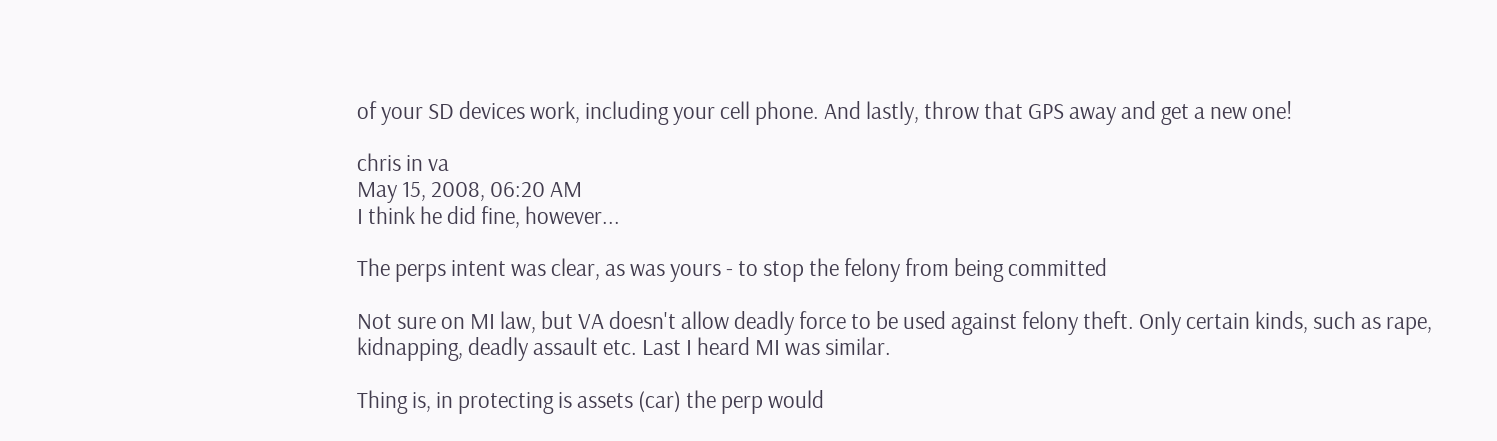of your SD devices work, including your cell phone. And lastly, throw that GPS away and get a new one!

chris in va
May 15, 2008, 06:20 AM
I think he did fine, however...

The perps intent was clear, as was yours - to stop the felony from being committed

Not sure on MI law, but VA doesn't allow deadly force to be used against felony theft. Only certain kinds, such as rape, kidnapping, deadly assault etc. Last I heard MI was similar.

Thing is, in protecting is assets (car) the perp would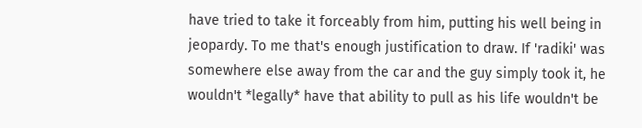have tried to take it forceably from him, putting his well being in jeopardy. To me that's enough justification to draw. If 'radiki' was somewhere else away from the car and the guy simply took it, he wouldn't *legally* have that ability to pull as his life wouldn't be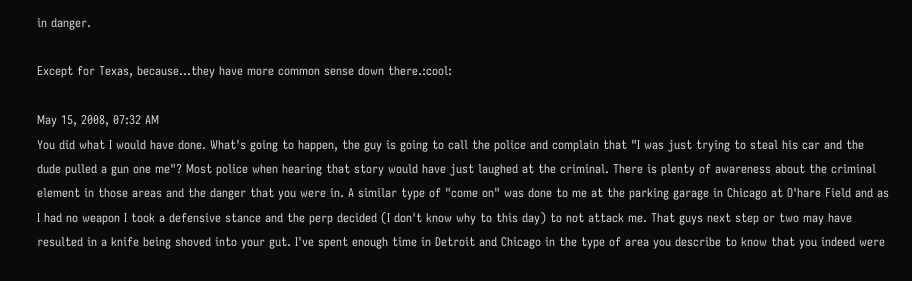in danger.

Except for Texas, because...they have more common sense down there.:cool:

May 15, 2008, 07:32 AM
You did what I would have done. What's going to happen, the guy is going to call the police and complain that "I was just trying to steal his car and the dude pulled a gun one me"? Most police when hearing that story would have just laughed at the criminal. There is plenty of awareness about the criminal element in those areas and the danger that you were in. A similar type of "come on" was done to me at the parking garage in Chicago at O'hare Field and as I had no weapon I took a defensive stance and the perp decided (I don't know why to this day) to not attack me. That guys next step or two may have resulted in a knife being shoved into your gut. I've spent enough time in Detroit and Chicago in the type of area you describe to know that you indeed were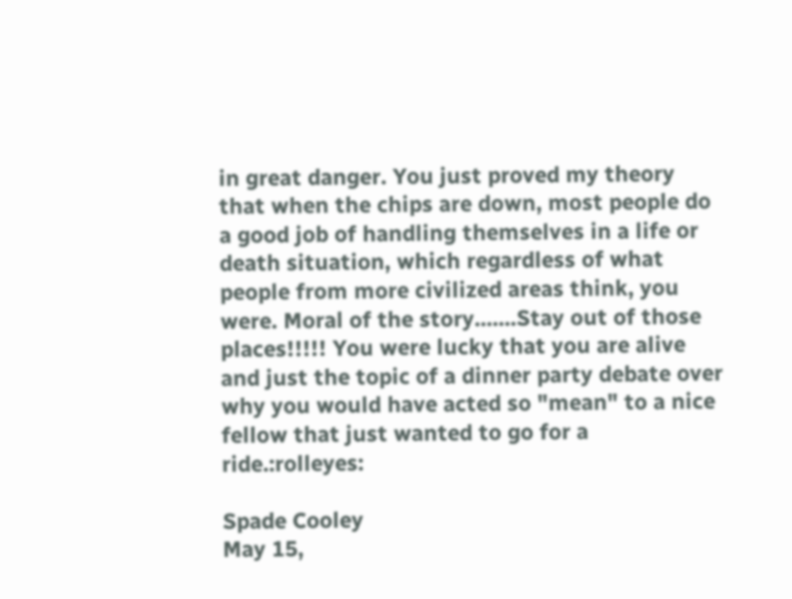in great danger. You just proved my theory that when the chips are down, most people do a good job of handling themselves in a life or death situation, which regardless of what people from more civilized areas think, you were. Moral of the story.......Stay out of those places!!!!! You were lucky that you are alive and just the topic of a dinner party debate over why you would have acted so "mean" to a nice fellow that just wanted to go for a ride.:rolleyes:

Spade Cooley
May 15,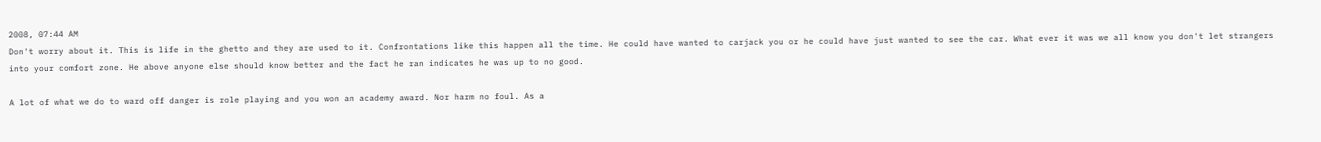2008, 07:44 AM
Don't worry about it. This is life in the ghetto and they are used to it. Confrontations like this happen all the time. He could have wanted to carjack you or he could have just wanted to see the car. What ever it was we all know you don't let strangers into your comfort zone. He above anyone else should know better and the fact he ran indicates he was up to no good.

A lot of what we do to ward off danger is role playing and you won an academy award. Nor harm no foul. As a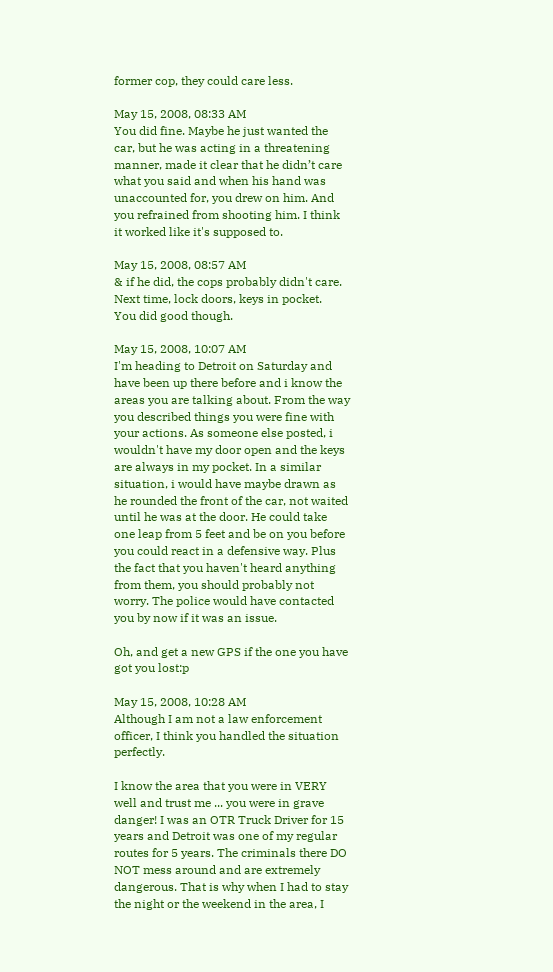former cop, they could care less.

May 15, 2008, 08:33 AM
You did fine. Maybe he just wanted the car, but he was acting in a threatening manner, made it clear that he didn’t care what you said and when his hand was unaccounted for, you drew on him. And you refrained from shooting him. I think it worked like it's supposed to.

May 15, 2008, 08:57 AM
& if he did, the cops probably didn't care.
Next time, lock doors, keys in pocket.
You did good though.

May 15, 2008, 10:07 AM
I'm heading to Detroit on Saturday and have been up there before and i know the areas you are talking about. From the way you described things you were fine with your actions. As someone else posted, i wouldn't have my door open and the keys are always in my pocket. In a similar situation, i would have maybe drawn as he rounded the front of the car, not waited until he was at the door. He could take one leap from 5 feet and be on you before you could react in a defensive way. Plus the fact that you haven't heard anything from them, you should probably not worry. The police would have contacted you by now if it was an issue.

Oh, and get a new GPS if the one you have got you lost:p

May 15, 2008, 10:28 AM
Although I am not a law enforcement officer, I think you handled the situation perfectly.

I know the area that you were in VERY well and trust me ... you were in grave danger! I was an OTR Truck Driver for 15 years and Detroit was one of my regular routes for 5 years. The criminals there DO NOT mess around and are extremely dangerous. That is why when I had to stay the night or the weekend in the area, I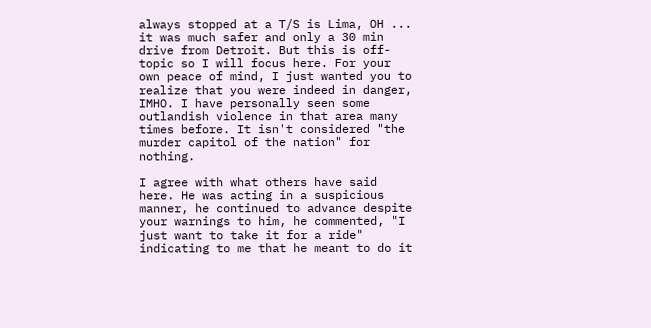always stopped at a T/S is Lima, OH ... it was much safer and only a 30 min drive from Detroit. But this is off-topic so I will focus here. For your own peace of mind, I just wanted you to realize that you were indeed in danger, IMHO. I have personally seen some outlandish violence in that area many times before. It isn't considered "the murder capitol of the nation" for nothing.

I agree with what others have said here. He was acting in a suspicious manner, he continued to advance despite your warnings to him, he commented, "I just want to take it for a ride" indicating to me that he meant to do it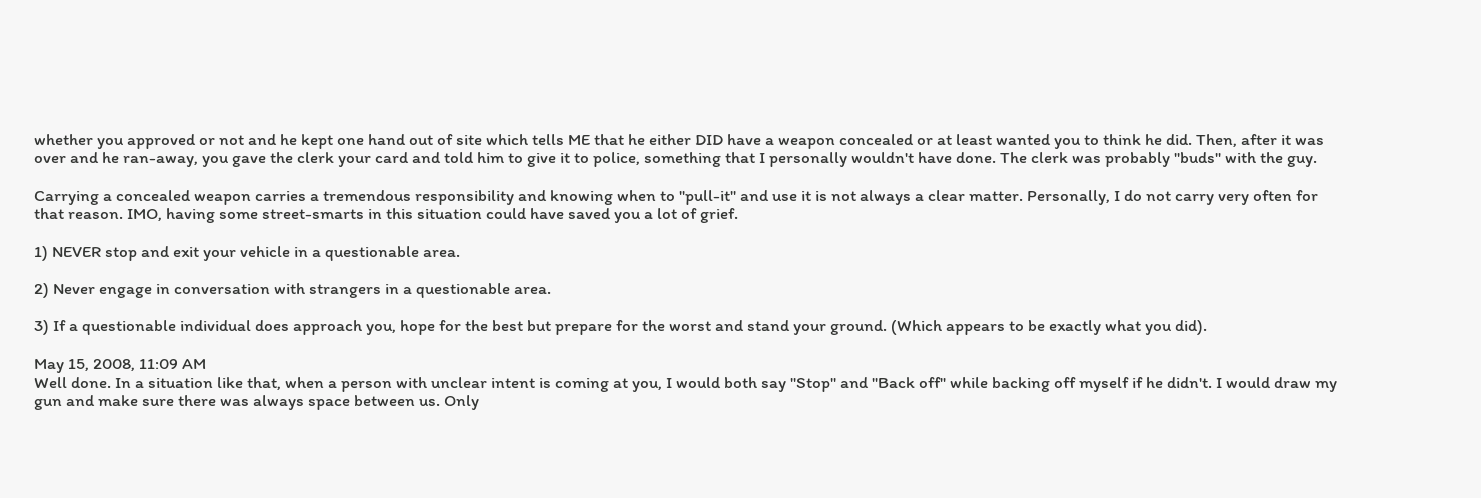whether you approved or not and he kept one hand out of site which tells ME that he either DID have a weapon concealed or at least wanted you to think he did. Then, after it was over and he ran-away, you gave the clerk your card and told him to give it to police, something that I personally wouldn't have done. The clerk was probably "buds" with the guy.

Carrying a concealed weapon carries a tremendous responsibility and knowing when to "pull-it" and use it is not always a clear matter. Personally, I do not carry very often for that reason. IMO, having some street-smarts in this situation could have saved you a lot of grief.

1) NEVER stop and exit your vehicle in a questionable area.

2) Never engage in conversation with strangers in a questionable area.

3) If a questionable individual does approach you, hope for the best but prepare for the worst and stand your ground. (Which appears to be exactly what you did).

May 15, 2008, 11:09 AM
Well done. In a situation like that, when a person with unclear intent is coming at you, I would both say "Stop" and "Back off" while backing off myself if he didn't. I would draw my gun and make sure there was always space between us. Only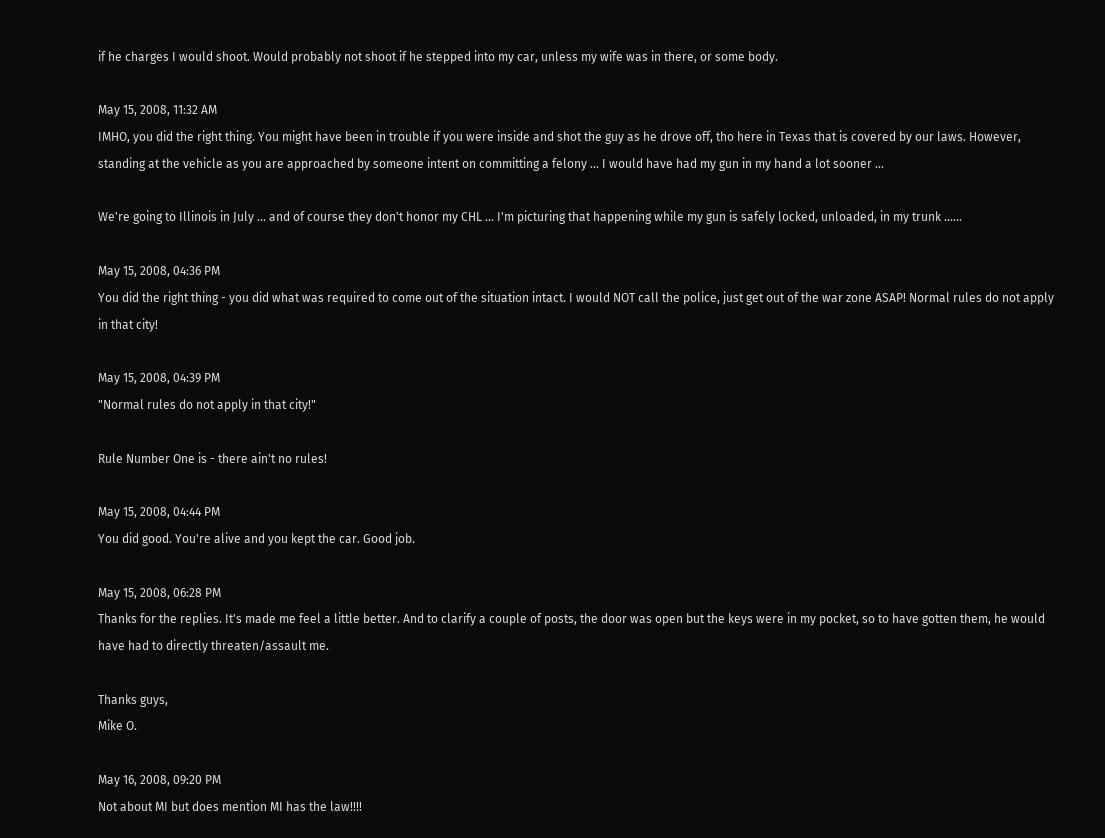if he charges I would shoot. Would probably not shoot if he stepped into my car, unless my wife was in there, or some body.

May 15, 2008, 11:32 AM
IMHO, you did the right thing. You might have been in trouble if you were inside and shot the guy as he drove off, tho here in Texas that is covered by our laws. However, standing at the vehicle as you are approached by someone intent on committing a felony ... I would have had my gun in my hand a lot sooner ...

We're going to Illinois in July ... and of course they don't honor my CHL ... I'm picturing that happening while my gun is safely locked, unloaded, in my trunk ......

May 15, 2008, 04:36 PM
You did the right thing - you did what was required to come out of the situation intact. I would NOT call the police, just get out of the war zone ASAP! Normal rules do not apply in that city!

May 15, 2008, 04:39 PM
"Normal rules do not apply in that city!"

Rule Number One is - there ain't no rules!

May 15, 2008, 04:44 PM
You did good. You're alive and you kept the car. Good job.

May 15, 2008, 06:28 PM
Thanks for the replies. It's made me feel a little better. And to clarify a couple of posts, the door was open but the keys were in my pocket, so to have gotten them, he would have had to directly threaten/assault me.

Thanks guys,
Mike O.

May 16, 2008, 09:20 PM
Not about MI but does mention MI has the law!!!!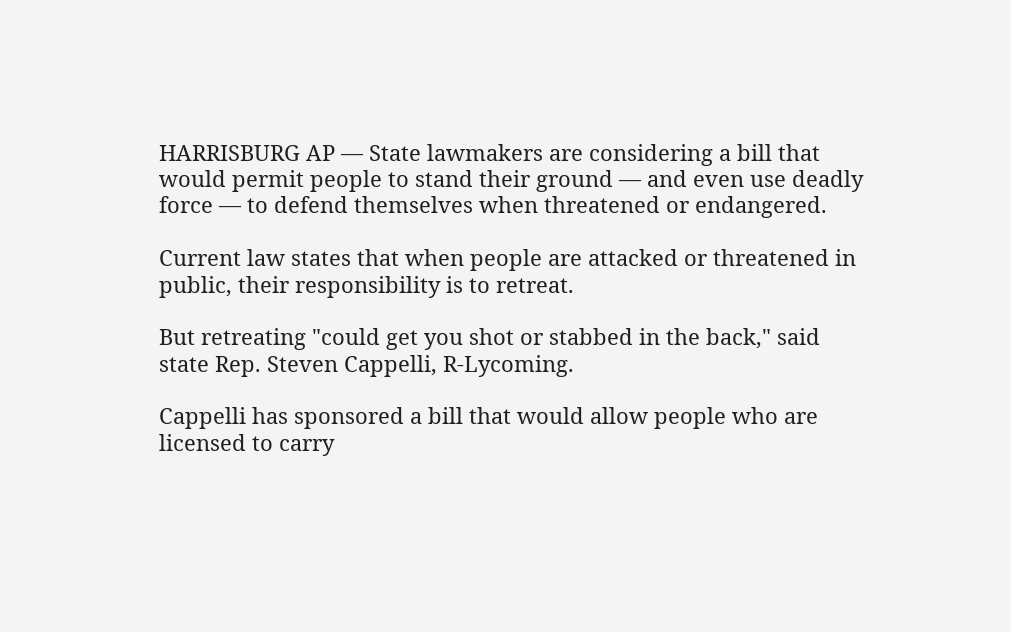HARRISBURG AP — State lawmakers are considering a bill that would permit people to stand their ground — and even use deadly force — to defend themselves when threatened or endangered.

Current law states that when people are attacked or threatened in public, their responsibility is to retreat.

But retreating "could get you shot or stabbed in the back," said state Rep. Steven Cappelli, R-Lycoming.

Cappelli has sponsored a bill that would allow people who are licensed to carry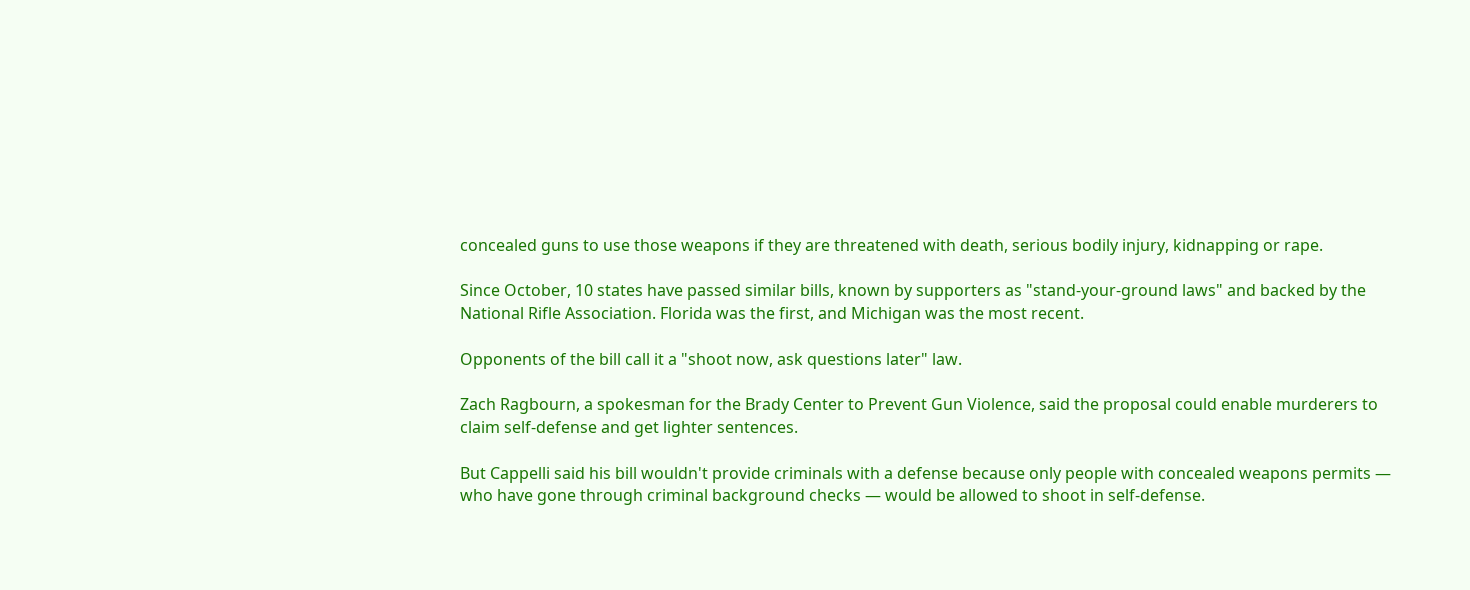concealed guns to use those weapons if they are threatened with death, serious bodily injury, kidnapping or rape.

Since October, 10 states have passed similar bills, known by supporters as "stand-your-ground laws" and backed by the National Rifle Association. Florida was the first, and Michigan was the most recent.

Opponents of the bill call it a "shoot now, ask questions later" law.

Zach Ragbourn, a spokesman for the Brady Center to Prevent Gun Violence, said the proposal could enable murderers to claim self-defense and get lighter sentences.

But Cappelli said his bill wouldn't provide criminals with a defense because only people with concealed weapons permits — who have gone through criminal background checks — would be allowed to shoot in self-defense.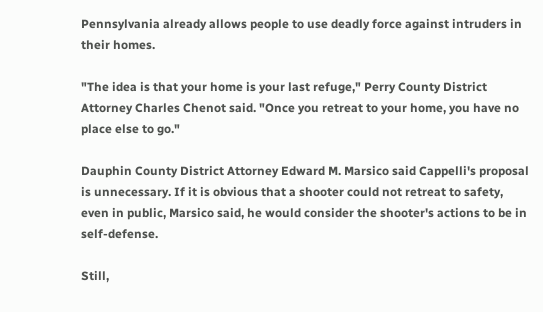Pennsylvania already allows people to use deadly force against intruders in their homes.

"The idea is that your home is your last refuge," Perry County District Attorney Charles Chenot said. "Once you retreat to your home, you have no place else to go."

Dauphin County District Attorney Edward M. Marsico said Cappelli's proposal is unnecessary. If it is obvious that a shooter could not retreat to safety, even in public, Marsico said, he would consider the shooter's actions to be in self-defense.

Still,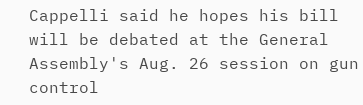Cappelli said he hopes his bill will be debated at the General Assembly's Aug. 26 session on gun control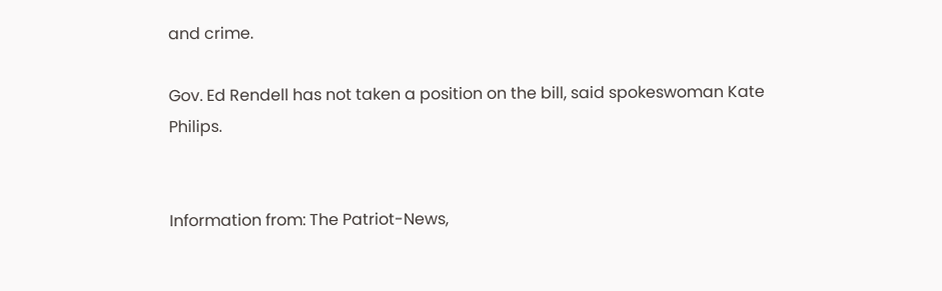and crime.

Gov. Ed Rendell has not taken a position on the bill, said spokeswoman Kate Philips.


Information from: The Patriot-News,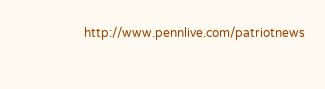http://www.pennlive.com/patriotnews